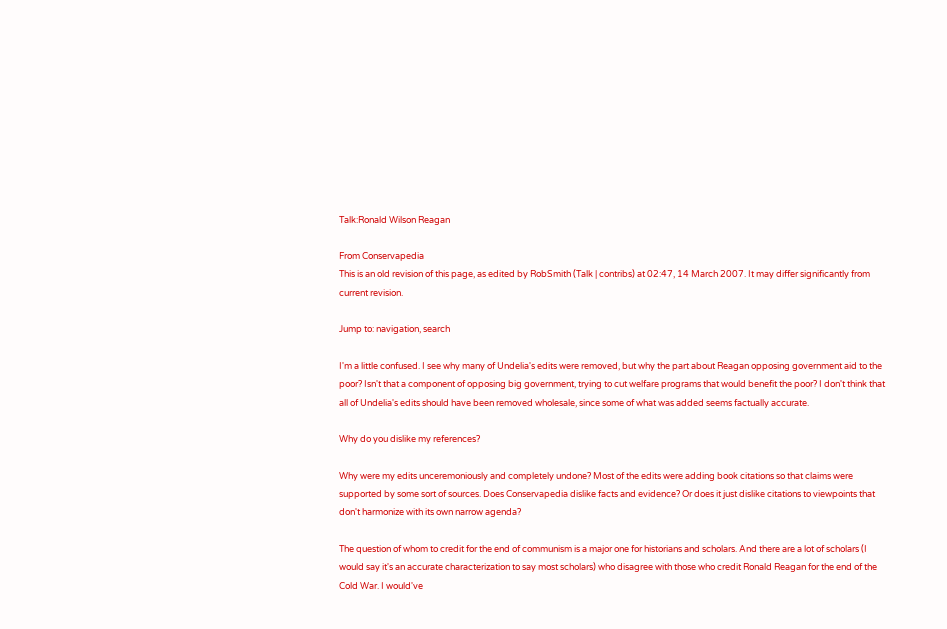Talk:Ronald Wilson Reagan

From Conservapedia
This is an old revision of this page, as edited by RobSmith (Talk | contribs) at 02:47, 14 March 2007. It may differ significantly from current revision.

Jump to: navigation, search

I'm a little confused. I see why many of Undelia's edits were removed, but why the part about Reagan opposing government aid to the poor? Isn't that a component of opposing big government, trying to cut welfare programs that would benefit the poor? I don't think that all of Undelia's edits should have been removed wholesale, since some of what was added seems factually accurate.

Why do you dislike my references?

Why were my edits unceremoniously and completely undone? Most of the edits were adding book citations so that claims were supported by some sort of sources. Does Conservapedia dislike facts and evidence? Or does it just dislike citations to viewpoints that don't harmonize with its own narrow agenda?

The question of whom to credit for the end of communism is a major one for historians and scholars. And there are a lot of scholars (I would say it's an accurate characterization to say most scholars) who disagree with those who credit Ronald Reagan for the end of the Cold War. I would've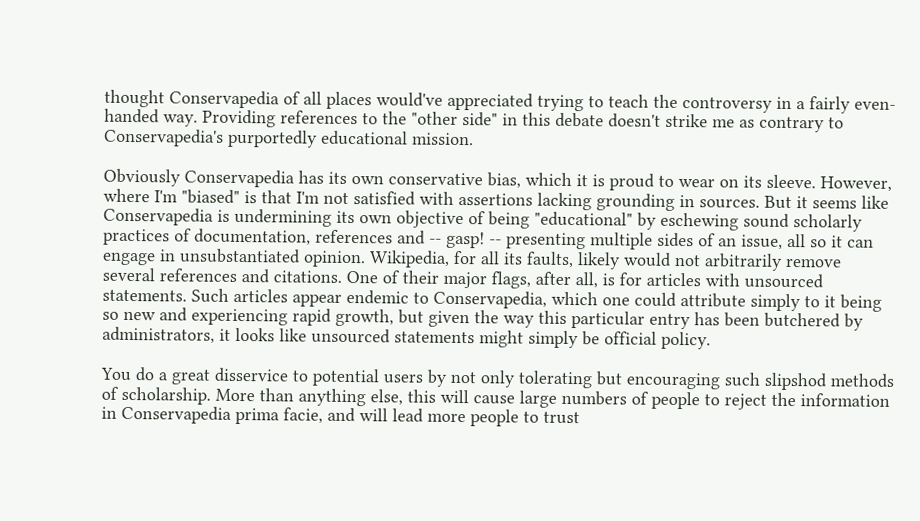thought Conservapedia of all places would've appreciated trying to teach the controversy in a fairly even-handed way. Providing references to the "other side" in this debate doesn't strike me as contrary to Conservapedia's purportedly educational mission.

Obviously Conservapedia has its own conservative bias, which it is proud to wear on its sleeve. However, where I'm "biased" is that I'm not satisfied with assertions lacking grounding in sources. But it seems like Conservapedia is undermining its own objective of being "educational" by eschewing sound scholarly practices of documentation, references and -- gasp! -- presenting multiple sides of an issue, all so it can engage in unsubstantiated opinion. Wikipedia, for all its faults, likely would not arbitrarily remove several references and citations. One of their major flags, after all, is for articles with unsourced statements. Such articles appear endemic to Conservapedia, which one could attribute simply to it being so new and experiencing rapid growth, but given the way this particular entry has been butchered by administrators, it looks like unsourced statements might simply be official policy.

You do a great disservice to potential users by not only tolerating but encouraging such slipshod methods of scholarship. More than anything else, this will cause large numbers of people to reject the information in Conservapedia prima facie, and will lead more people to trust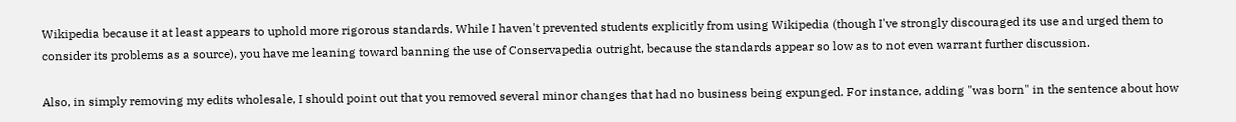Wikipedia because it at least appears to uphold more rigorous standards. While I haven't prevented students explicitly from using Wikipedia (though I've strongly discouraged its use and urged them to consider its problems as a source), you have me leaning toward banning the use of Conservapedia outright, because the standards appear so low as to not even warrant further discussion.

Also, in simply removing my edits wholesale, I should point out that you removed several minor changes that had no business being expunged. For instance, adding "was born" in the sentence about how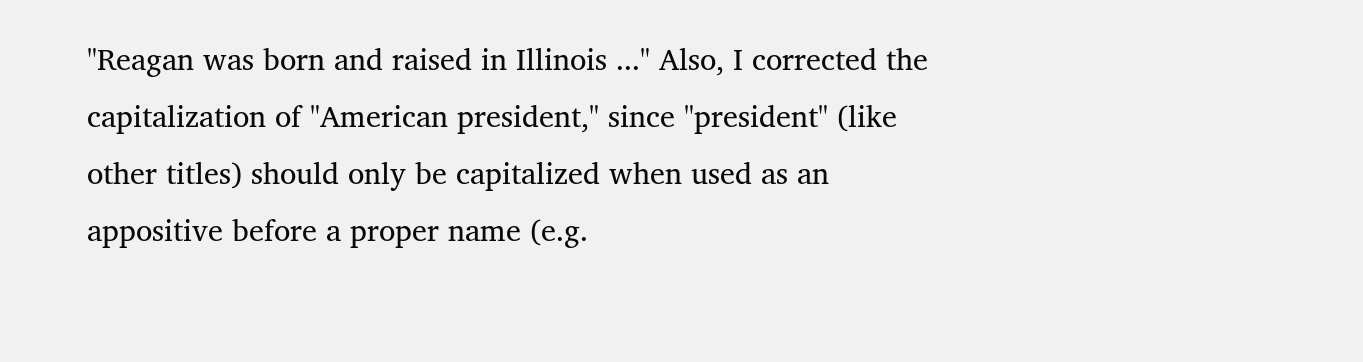"Reagan was born and raised in Illinois ..." Also, I corrected the capitalization of "American president," since "president" (like other titles) should only be capitalized when used as an appositive before a proper name (e.g.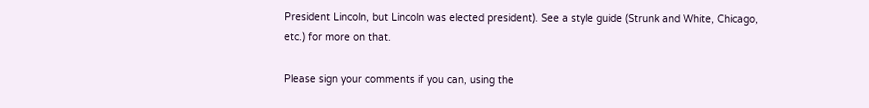President Lincoln, but Lincoln was elected president). See a style guide (Strunk and White, Chicago, etc.) for more on that.

Please sign your comments if you can, using the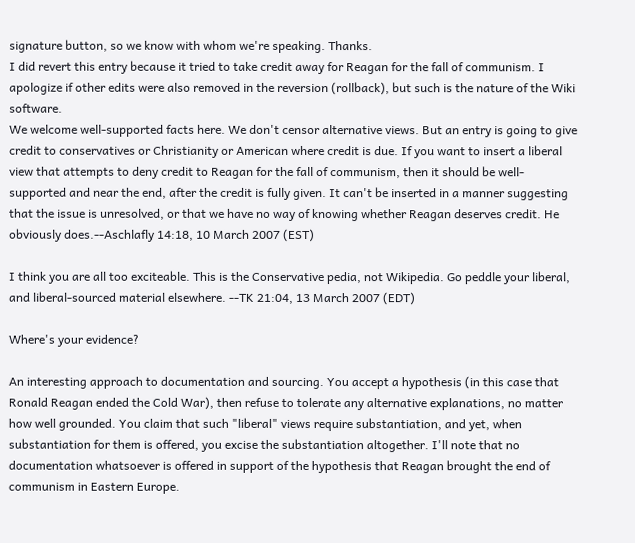signature button, so we know with whom we're speaking. Thanks.
I did revert this entry because it tried to take credit away for Reagan for the fall of communism. I apologize if other edits were also removed in the reversion (rollback), but such is the nature of the Wiki software.
We welcome well-supported facts here. We don't censor alternative views. But an entry is going to give credit to conservatives or Christianity or American where credit is due. If you want to insert a liberal view that attempts to deny credit to Reagan for the fall of communism, then it should be well-supported and near the end, after the credit is fully given. It can't be inserted in a manner suggesting that the issue is unresolved, or that we have no way of knowing whether Reagan deserves credit. He obviously does.--Aschlafly 14:18, 10 March 2007 (EST)

I think you are all too exciteable. This is the Conservative pedia, not Wikipedia. Go peddle your liberal, and liberal-sourced material elsewhere. --TK 21:04, 13 March 2007 (EDT)

Where's your evidence?

An interesting approach to documentation and sourcing. You accept a hypothesis (in this case that Ronald Reagan ended the Cold War), then refuse to tolerate any alternative explanations, no matter how well grounded. You claim that such "liberal" views require substantiation, and yet, when substantiation for them is offered, you excise the substantiation altogether. I'll note that no documentation whatsoever is offered in support of the hypothesis that Reagan brought the end of communism in Eastern Europe.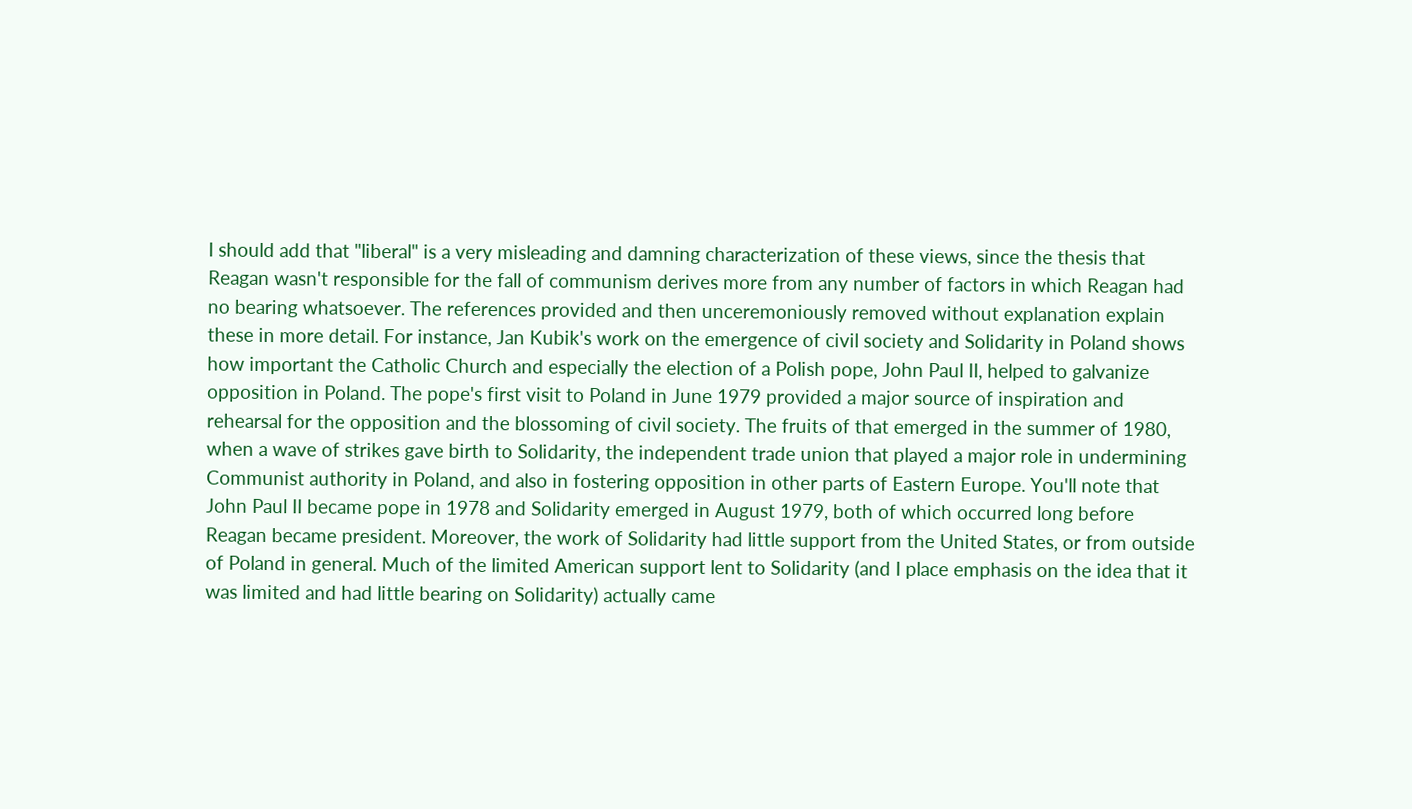I should add that "liberal" is a very misleading and damning characterization of these views, since the thesis that Reagan wasn't responsible for the fall of communism derives more from any number of factors in which Reagan had no bearing whatsoever. The references provided and then unceremoniously removed without explanation explain these in more detail. For instance, Jan Kubik's work on the emergence of civil society and Solidarity in Poland shows how important the Catholic Church and especially the election of a Polish pope, John Paul II, helped to galvanize opposition in Poland. The pope's first visit to Poland in June 1979 provided a major source of inspiration and rehearsal for the opposition and the blossoming of civil society. The fruits of that emerged in the summer of 1980, when a wave of strikes gave birth to Solidarity, the independent trade union that played a major role in undermining Communist authority in Poland, and also in fostering opposition in other parts of Eastern Europe. You'll note that John Paul II became pope in 1978 and Solidarity emerged in August 1979, both of which occurred long before Reagan became president. Moreover, the work of Solidarity had little support from the United States, or from outside of Poland in general. Much of the limited American support lent to Solidarity (and I place emphasis on the idea that it was limited and had little bearing on Solidarity) actually came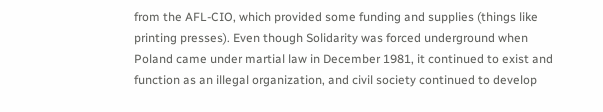from the AFL-CIO, which provided some funding and supplies (things like printing presses). Even though Solidarity was forced underground when Poland came under martial law in December 1981, it continued to exist and function as an illegal organization, and civil society continued to develop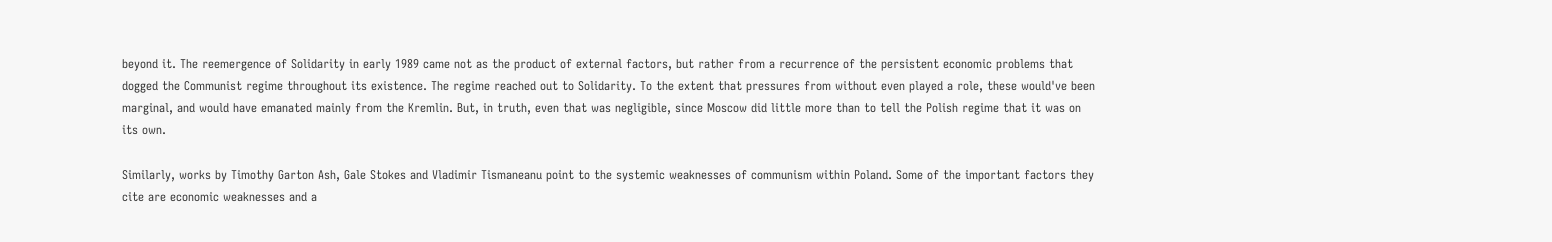beyond it. The reemergence of Solidarity in early 1989 came not as the product of external factors, but rather from a recurrence of the persistent economic problems that dogged the Communist regime throughout its existence. The regime reached out to Solidarity. To the extent that pressures from without even played a role, these would've been marginal, and would have emanated mainly from the Kremlin. But, in truth, even that was negligible, since Moscow did little more than to tell the Polish regime that it was on its own.

Similarly, works by Timothy Garton Ash, Gale Stokes and Vladimir Tismaneanu point to the systemic weaknesses of communism within Poland. Some of the important factors they cite are economic weaknesses and a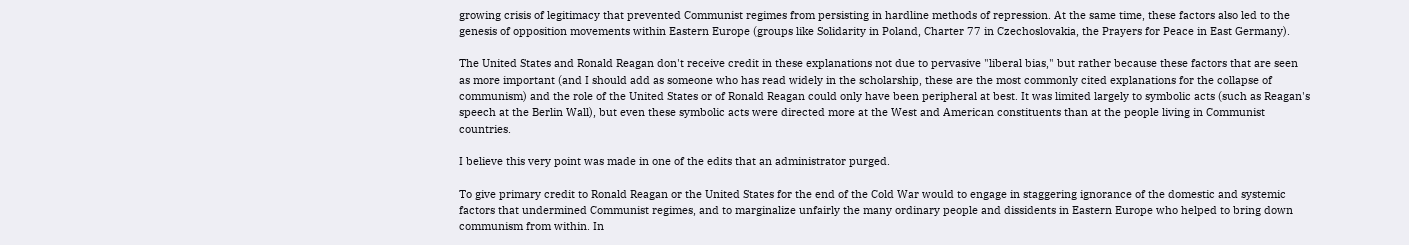growing crisis of legitimacy that prevented Communist regimes from persisting in hardline methods of repression. At the same time, these factors also led to the genesis of opposition movements within Eastern Europe (groups like Solidarity in Poland, Charter 77 in Czechoslovakia, the Prayers for Peace in East Germany).

The United States and Ronald Reagan don't receive credit in these explanations not due to pervasive "liberal bias," but rather because these factors that are seen as more important (and I should add as someone who has read widely in the scholarship, these are the most commonly cited explanations for the collapse of communism) and the role of the United States or of Ronald Reagan could only have been peripheral at best. It was limited largely to symbolic acts (such as Reagan's speech at the Berlin Wall), but even these symbolic acts were directed more at the West and American constituents than at the people living in Communist countries.

I believe this very point was made in one of the edits that an administrator purged.

To give primary credit to Ronald Reagan or the United States for the end of the Cold War would to engage in staggering ignorance of the domestic and systemic factors that undermined Communist regimes, and to marginalize unfairly the many ordinary people and dissidents in Eastern Europe who helped to bring down communism from within. In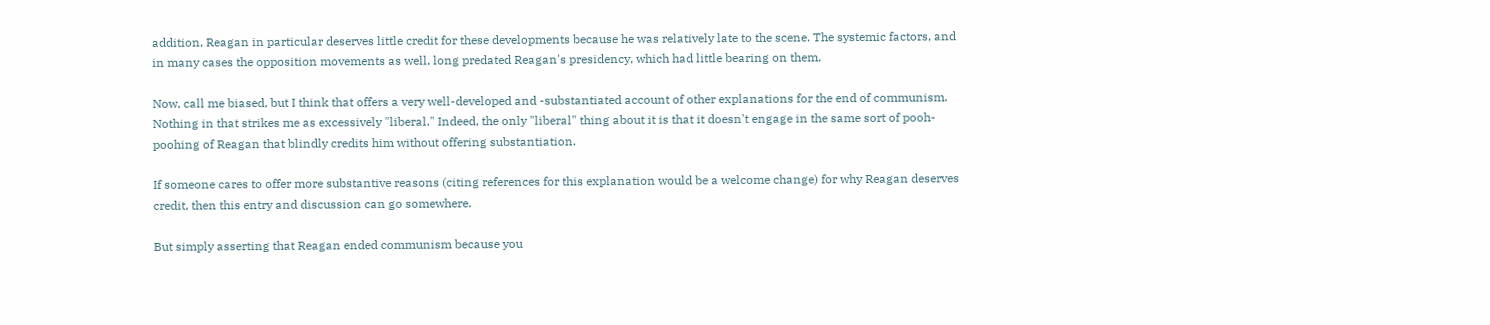addition, Reagan in particular deserves little credit for these developments because he was relatively late to the scene. The systemic factors, and in many cases the opposition movements as well, long predated Reagan's presidency, which had little bearing on them.

Now, call me biased, but I think that offers a very well-developed and -substantiated account of other explanations for the end of communism. Nothing in that strikes me as excessively "liberal." Indeed, the only "liberal" thing about it is that it doesn't engage in the same sort of pooh-poohing of Reagan that blindly credits him without offering substantiation.

If someone cares to offer more substantive reasons (citing references for this explanation would be a welcome change) for why Reagan deserves credit, then this entry and discussion can go somewhere.

But simply asserting that Reagan ended communism because you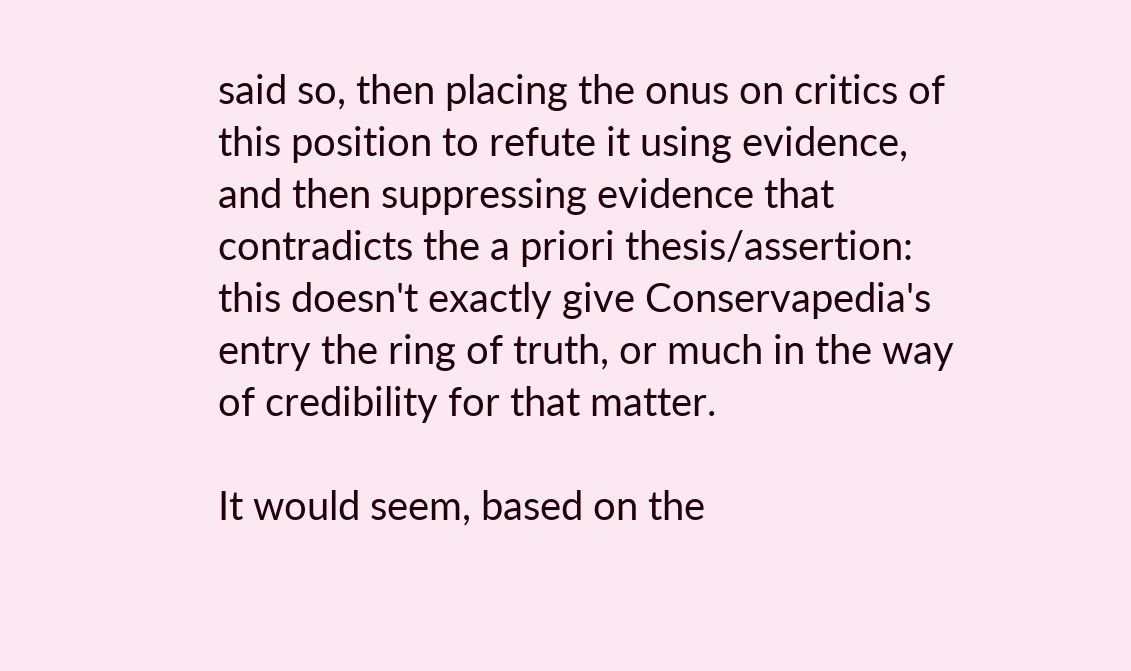said so, then placing the onus on critics of this position to refute it using evidence, and then suppressing evidence that contradicts the a priori thesis/assertion: this doesn't exactly give Conservapedia's entry the ring of truth, or much in the way of credibility for that matter.

It would seem, based on the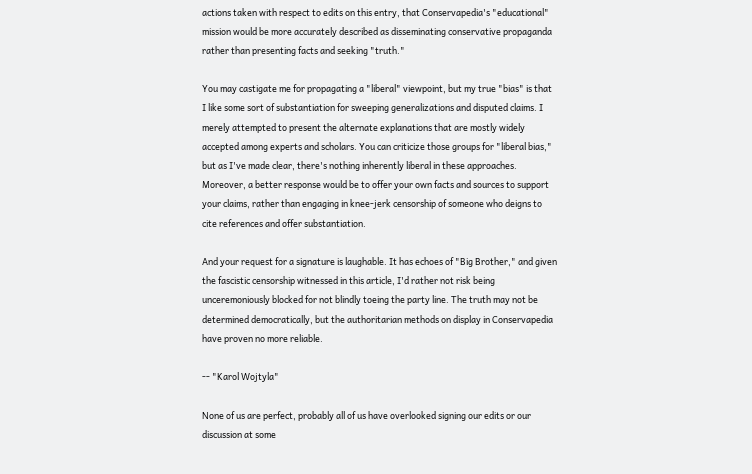actions taken with respect to edits on this entry, that Conservapedia's "educational" mission would be more accurately described as disseminating conservative propaganda rather than presenting facts and seeking "truth."

You may castigate me for propagating a "liberal" viewpoint, but my true "bias" is that I like some sort of substantiation for sweeping generalizations and disputed claims. I merely attempted to present the alternate explanations that are mostly widely accepted among experts and scholars. You can criticize those groups for "liberal bias," but as I've made clear, there's nothing inherently liberal in these approaches. Moreover, a better response would be to offer your own facts and sources to support your claims, rather than engaging in knee-jerk censorship of someone who deigns to cite references and offer substantiation.

And your request for a signature is laughable. It has echoes of "Big Brother," and given the fascistic censorship witnessed in this article, I'd rather not risk being unceremoniously blocked for not blindly toeing the party line. The truth may not be determined democratically, but the authoritarian methods on display in Conservapedia have proven no more reliable.

-- "Karol Wojtyla"

None of us are perfect, probably all of us have overlooked signing our edits or our discussion at some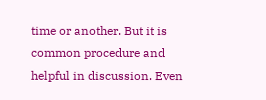time or another. But it is common procedure and helpful in discussion. Even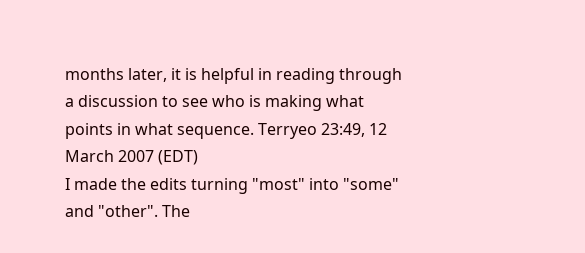months later, it is helpful in reading through a discussion to see who is making what points in what sequence. Terryeo 23:49, 12 March 2007 (EDT)
I made the edits turning "most" into "some" and "other". The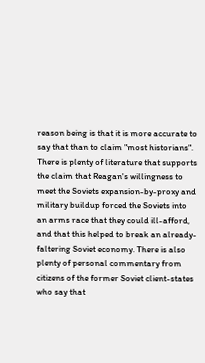reason being is that it is more accurate to say that than to claim "most historians". There is plenty of literature that supports the claim that Reagan's willingness to meet the Soviets expansion-by-proxy and military buildup forced the Soviets into an arms race that they could ill-afford, and that this helped to break an already-faltering Soviet economy. There is also plenty of personal commentary from citizens of the former Soviet client-states who say that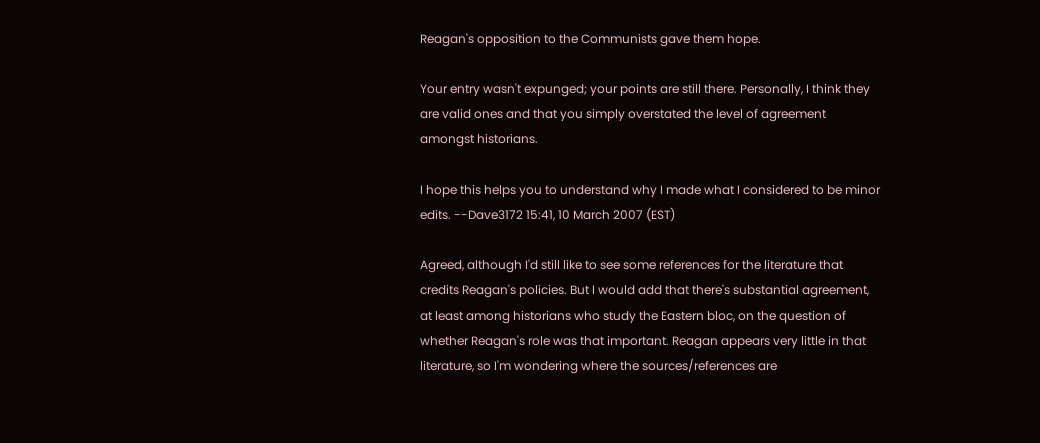Reagan's opposition to the Communists gave them hope.

Your entry wasn't expunged; your points are still there. Personally, I think they are valid ones and that you simply overstated the level of agreement amongst historians.

I hope this helps you to understand why I made what I considered to be minor edits. --Dave3172 15:41, 10 March 2007 (EST)

Agreed, although I'd still like to see some references for the literature that credits Reagan's policies. But I would add that there's substantial agreement, at least among historians who study the Eastern bloc, on the question of whether Reagan's role was that important. Reagan appears very little in that literature, so I'm wondering where the sources/references are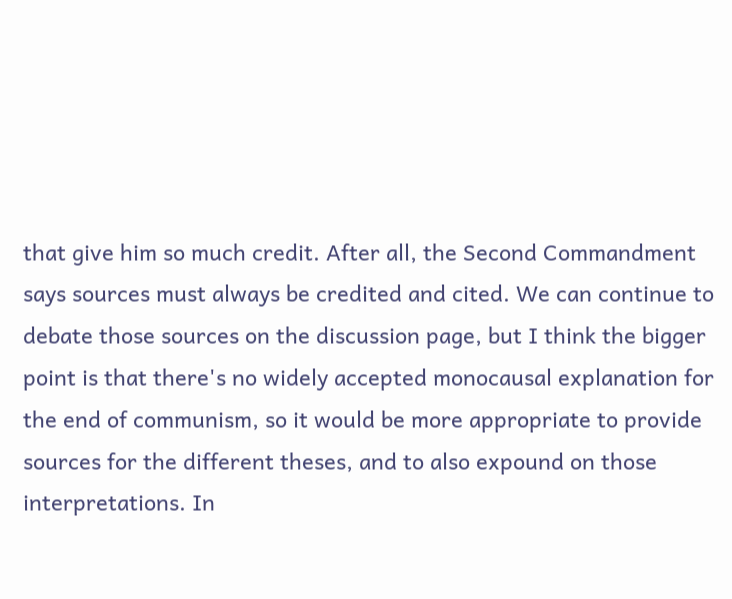that give him so much credit. After all, the Second Commandment says sources must always be credited and cited. We can continue to debate those sources on the discussion page, but I think the bigger point is that there's no widely accepted monocausal explanation for the end of communism, so it would be more appropriate to provide sources for the different theses, and to also expound on those interpretations. In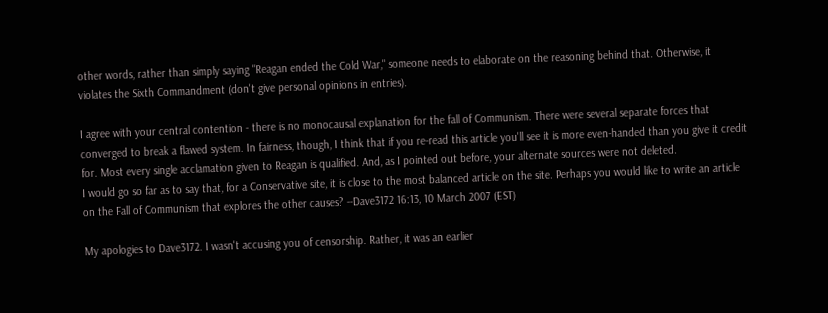other words, rather than simply saying "Reagan ended the Cold War," someone needs to elaborate on the reasoning behind that. Otherwise, it violates the Sixth Commandment (don't give personal opinions in entries).

I agree with your central contention - there is no monocausal explanation for the fall of Communism. There were several separate forces that converged to break a flawed system. In fairness, though, I think that if you re-read this article you'll see it is more even-handed than you give it credit for. Most every single acclamation given to Reagan is qualified. And, as I pointed out before, your alternate sources were not deleted.
I would go so far as to say that, for a Conservative site, it is close to the most balanced article on the site. Perhaps you would like to write an article on the Fall of Communism that explores the other causes? --Dave3172 16:13, 10 March 2007 (EST)

My apologies to Dave3172. I wasn't accusing you of censorship. Rather, it was an earlier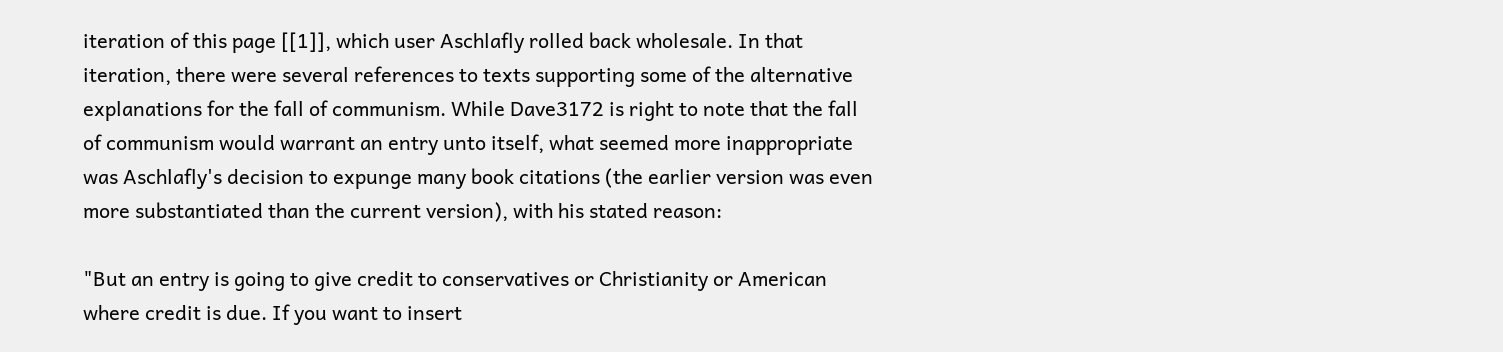iteration of this page [[1]], which user Aschlafly rolled back wholesale. In that iteration, there were several references to texts supporting some of the alternative explanations for the fall of communism. While Dave3172 is right to note that the fall of communism would warrant an entry unto itself, what seemed more inappropriate was Aschlafly's decision to expunge many book citations (the earlier version was even more substantiated than the current version), with his stated reason:

"But an entry is going to give credit to conservatives or Christianity or American where credit is due. If you want to insert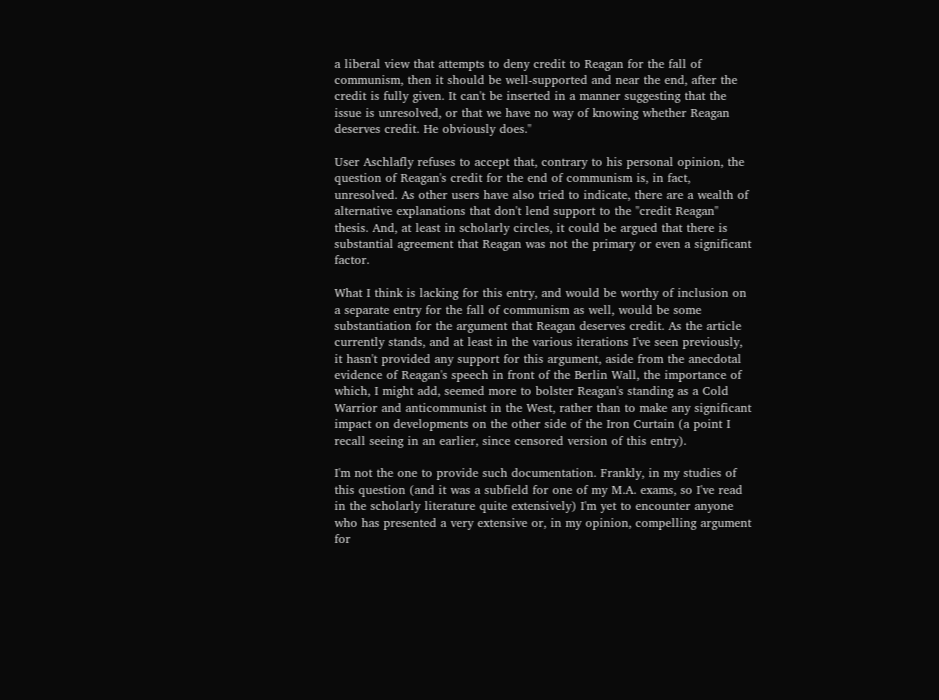a liberal view that attempts to deny credit to Reagan for the fall of communism, then it should be well-supported and near the end, after the credit is fully given. It can't be inserted in a manner suggesting that the issue is unresolved, or that we have no way of knowing whether Reagan deserves credit. He obviously does."

User Aschlafly refuses to accept that, contrary to his personal opinion, the question of Reagan's credit for the end of communism is, in fact, unresolved. As other users have also tried to indicate, there are a wealth of alternative explanations that don't lend support to the "credit Reagan" thesis. And, at least in scholarly circles, it could be argued that there is substantial agreement that Reagan was not the primary or even a significant factor.

What I think is lacking for this entry, and would be worthy of inclusion on a separate entry for the fall of communism as well, would be some substantiation for the argument that Reagan deserves credit. As the article currently stands, and at least in the various iterations I've seen previously, it hasn't provided any support for this argument, aside from the anecdotal evidence of Reagan's speech in front of the Berlin Wall, the importance of which, I might add, seemed more to bolster Reagan's standing as a Cold Warrior and anticommunist in the West, rather than to make any significant impact on developments on the other side of the Iron Curtain (a point I recall seeing in an earlier, since censored version of this entry).

I'm not the one to provide such documentation. Frankly, in my studies of this question (and it was a subfield for one of my M.A. exams, so I've read in the scholarly literature quite extensively) I'm yet to encounter anyone who has presented a very extensive or, in my opinion, compelling argument for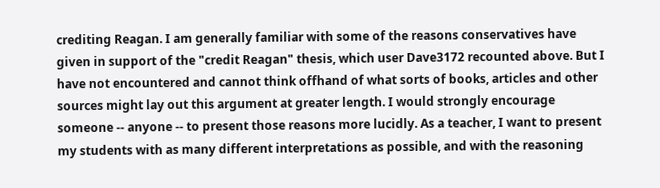crediting Reagan. I am generally familiar with some of the reasons conservatives have given in support of the "credit Reagan" thesis, which user Dave3172 recounted above. But I have not encountered and cannot think offhand of what sorts of books, articles and other sources might lay out this argument at greater length. I would strongly encourage someone -- anyone -- to present those reasons more lucidly. As a teacher, I want to present my students with as many different interpretations as possible, and with the reasoning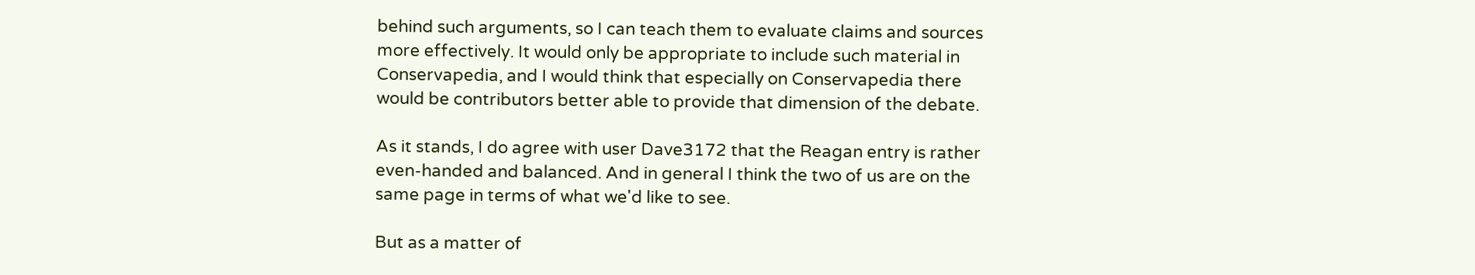behind such arguments, so I can teach them to evaluate claims and sources more effectively. It would only be appropriate to include such material in Conservapedia, and I would think that especially on Conservapedia there would be contributors better able to provide that dimension of the debate.

As it stands, I do agree with user Dave3172 that the Reagan entry is rather even-handed and balanced. And in general I think the two of us are on the same page in terms of what we'd like to see.

But as a matter of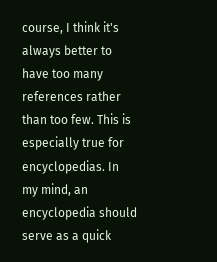course, I think it's always better to have too many references rather than too few. This is especially true for encyclopedias. In my mind, an encyclopedia should serve as a quick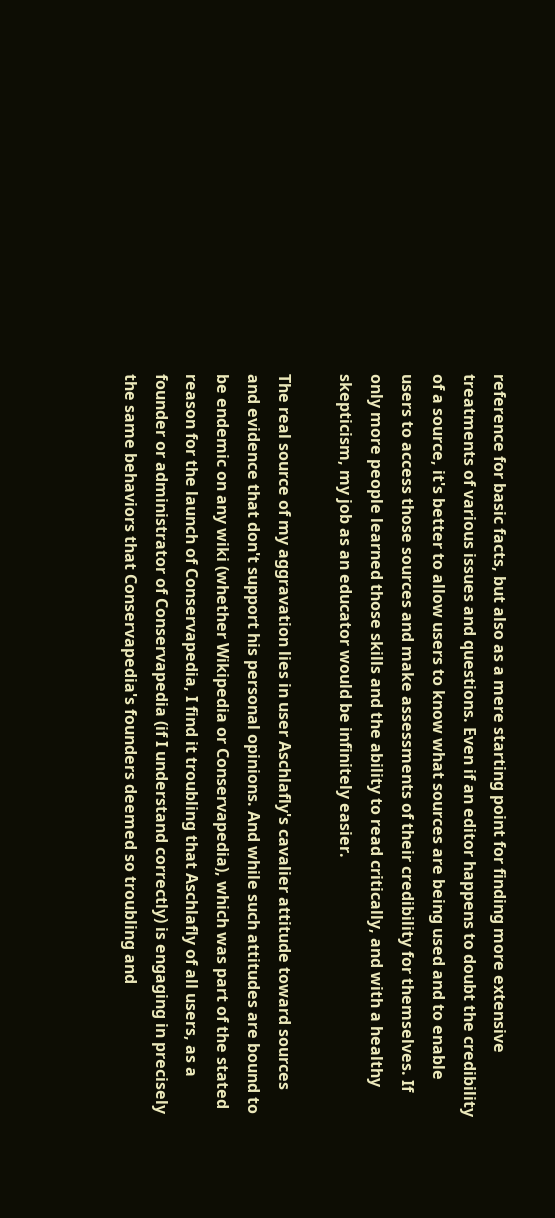reference for basic facts, but also as a mere starting point for finding more extensive treatments of various issues and questions. Even if an editor happens to doubt the credibility of a source, it's better to allow users to know what sources are being used and to enable users to access those sources and make assessments of their credibility for themselves. If only more people learned those skills and the ability to read critically, and with a healthy skepticism, my job as an educator would be infinitely easier.

The real source of my aggravation lies in user Aschlafly's cavalier attitude toward sources and evidence that don't support his personal opinions. And while such attitudes are bound to be endemic on any wiki (whether Wikipedia or Conservapedia), which was part of the stated reason for the launch of Conservapedia, I find it troubling that Aschlafly of all users, as a founder or administrator of Conservapedia (if I understand correctly) is engaging in precisely the same behaviors that Conservapedia's founders deemed so troubling and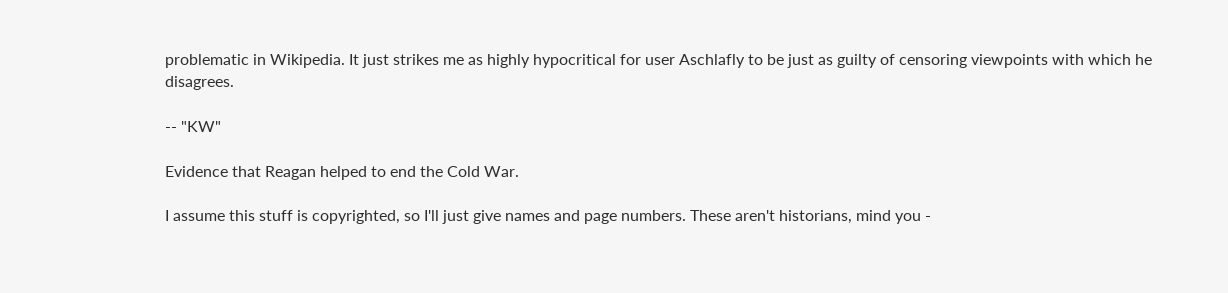problematic in Wikipedia. It just strikes me as highly hypocritical for user Aschlafly to be just as guilty of censoring viewpoints with which he disagrees.

-- "KW"

Evidence that Reagan helped to end the Cold War.

I assume this stuff is copyrighted, so I'll just give names and page numbers. These aren't historians, mind you -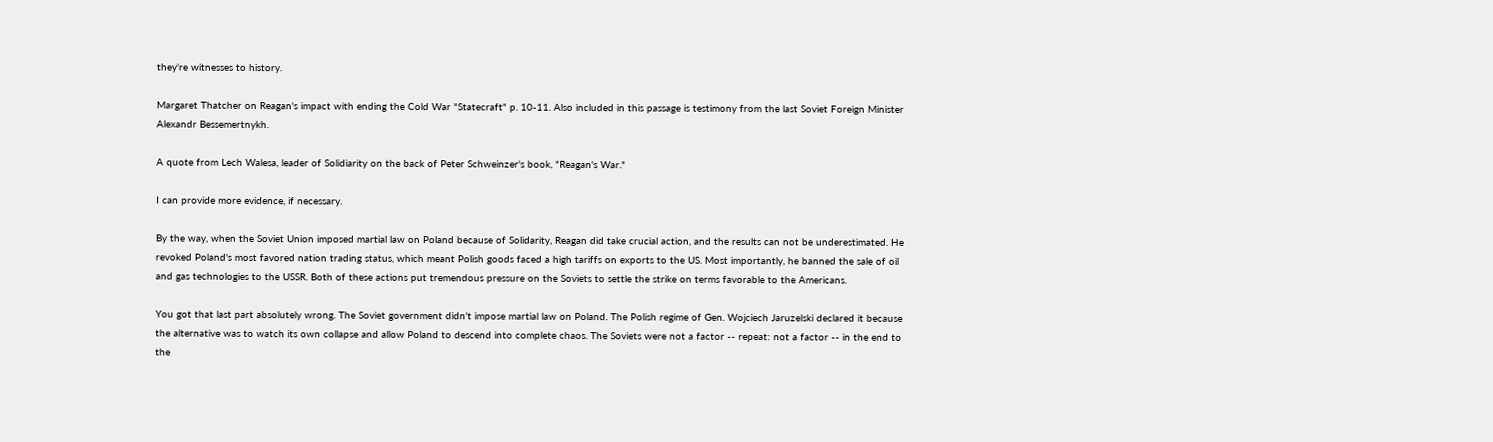they're witnesses to history.

Margaret Thatcher on Reagan's impact with ending the Cold War "Statecraft" p. 10-11. Also included in this passage is testimony from the last Soviet Foreign Minister Alexandr Bessemertnykh.

A quote from Lech Walesa, leader of Solidiarity on the back of Peter Schweinzer's book, "Reagan's War."

I can provide more evidence, if necessary.

By the way, when the Soviet Union imposed martial law on Poland because of Solidarity, Reagan did take crucial action, and the results can not be underestimated. He revoked Poland's most favored nation trading status, which meant Polish goods faced a high tariffs on exports to the US. Most importantly, he banned the sale of oil and gas technologies to the USSR. Both of these actions put tremendous pressure on the Soviets to settle the strike on terms favorable to the Americans.

You got that last part absolutely wrong. The Soviet government didn't impose martial law on Poland. The Polish regime of Gen. Wojciech Jaruzelski declared it because the alternative was to watch its own collapse and allow Poland to descend into complete chaos. The Soviets were not a factor -- repeat: not a factor -- in the end to the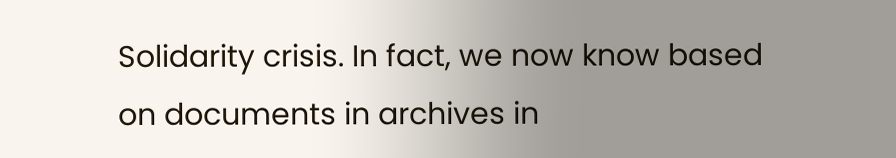Solidarity crisis. In fact, we now know based on documents in archives in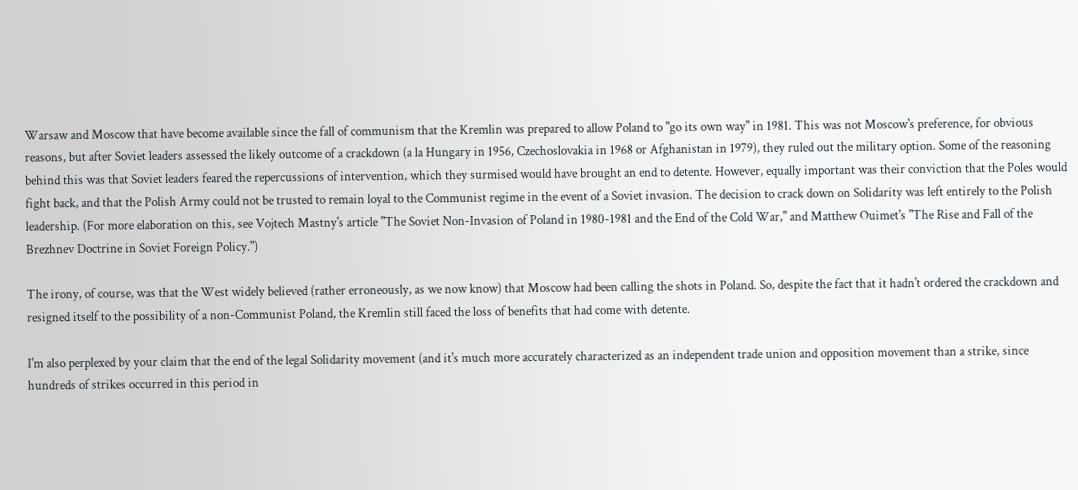Warsaw and Moscow that have become available since the fall of communism that the Kremlin was prepared to allow Poland to "go its own way" in 1981. This was not Moscow's preference, for obvious reasons, but after Soviet leaders assessed the likely outcome of a crackdown (a la Hungary in 1956, Czechoslovakia in 1968 or Afghanistan in 1979), they ruled out the military option. Some of the reasoning behind this was that Soviet leaders feared the repercussions of intervention, which they surmised would have brought an end to detente. However, equally important was their conviction that the Poles would fight back, and that the Polish Army could not be trusted to remain loyal to the Communist regime in the event of a Soviet invasion. The decision to crack down on Solidarity was left entirely to the Polish leadership. (For more elaboration on this, see Vojtech Mastny's article "The Soviet Non-Invasion of Poland in 1980-1981 and the End of the Cold War," and Matthew Ouimet's "The Rise and Fall of the Brezhnev Doctrine in Soviet Foreign Policy.")

The irony, of course, was that the West widely believed (rather erroneously, as we now know) that Moscow had been calling the shots in Poland. So, despite the fact that it hadn't ordered the crackdown and resigned itself to the possibility of a non-Communist Poland, the Kremlin still faced the loss of benefits that had come with detente.

I'm also perplexed by your claim that the end of the legal Solidarity movement (and it's much more accurately characterized as an independent trade union and opposition movement than a strike, since hundreds of strikes occurred in this period in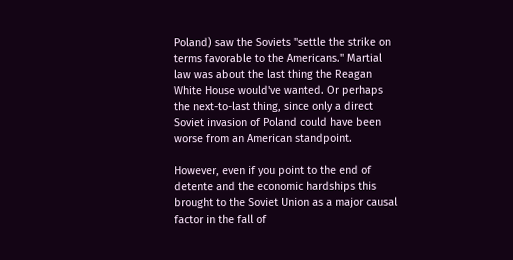Poland) saw the Soviets "settle the strike on terms favorable to the Americans." Martial law was about the last thing the Reagan White House would've wanted. Or perhaps the next-to-last thing, since only a direct Soviet invasion of Poland could have been worse from an American standpoint.

However, even if you point to the end of detente and the economic hardships this brought to the Soviet Union as a major causal factor in the fall of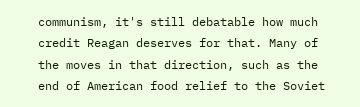communism, it's still debatable how much credit Reagan deserves for that. Many of the moves in that direction, such as the end of American food relief to the Soviet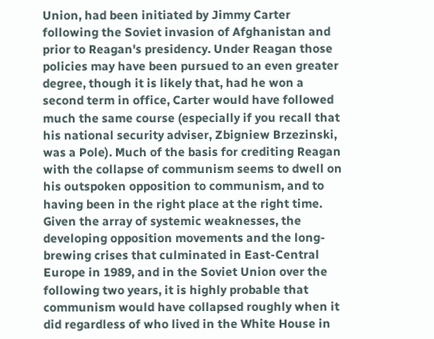Union, had been initiated by Jimmy Carter following the Soviet invasion of Afghanistan and prior to Reagan's presidency. Under Reagan those policies may have been pursued to an even greater degree, though it is likely that, had he won a second term in office, Carter would have followed much the same course (especially if you recall that his national security adviser, Zbigniew Brzezinski, was a Pole). Much of the basis for crediting Reagan with the collapse of communism seems to dwell on his outspoken opposition to communism, and to having been in the right place at the right time. Given the array of systemic weaknesses, the developing opposition movements and the long-brewing crises that culminated in East-Central Europe in 1989, and in the Soviet Union over the following two years, it is highly probable that communism would have collapsed roughly when it did regardless of who lived in the White House in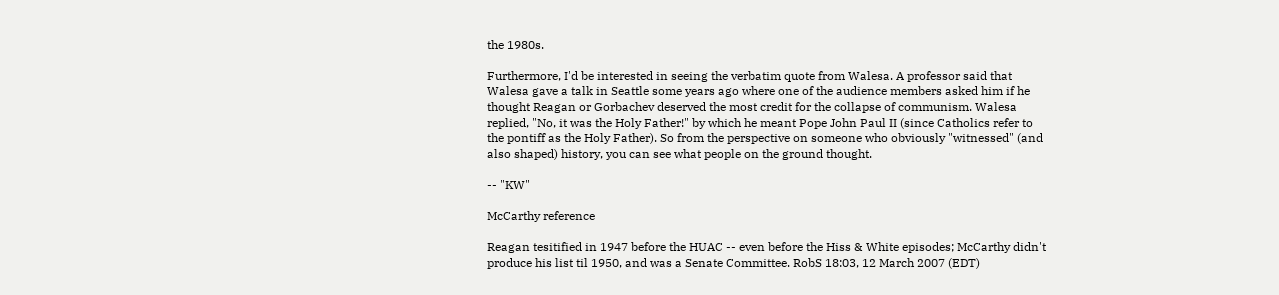the 1980s.

Furthermore, I'd be interested in seeing the verbatim quote from Walesa. A professor said that Walesa gave a talk in Seattle some years ago where one of the audience members asked him if he thought Reagan or Gorbachev deserved the most credit for the collapse of communism. Walesa replied, "No, it was the Holy Father!" by which he meant Pope John Paul II (since Catholics refer to the pontiff as the Holy Father). So from the perspective on someone who obviously "witnessed" (and also shaped) history, you can see what people on the ground thought.

-- "KW"

McCarthy reference

Reagan tesitified in 1947 before the HUAC -- even before the Hiss & White episodes; McCarthy didn't produce his list til 1950, and was a Senate Committee. RobS 18:03, 12 March 2007 (EDT)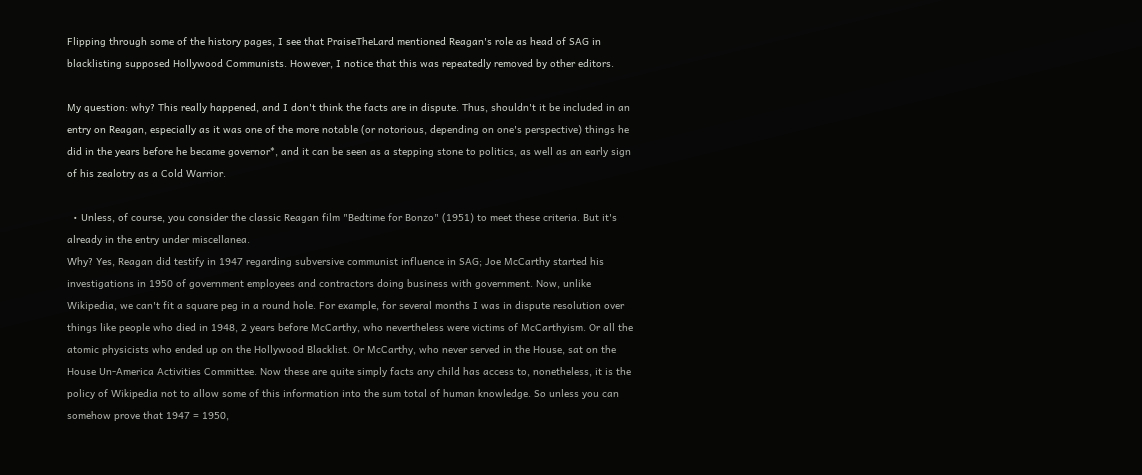Flipping through some of the history pages, I see that PraiseTheLard mentioned Reagan's role as head of SAG in blacklisting supposed Hollywood Communists. However, I notice that this was repeatedly removed by other editors.

My question: why? This really happened, and I don't think the facts are in dispute. Thus, shouldn't it be included in an entry on Reagan, especially as it was one of the more notable (or notorious, depending on one's perspective) things he did in the years before he became governor*, and it can be seen as a stepping stone to politics, as well as an early sign of his zealotry as a Cold Warrior.

  • Unless, of course, you consider the classic Reagan film "Bedtime for Bonzo" (1951) to meet these criteria. But it's already in the entry under miscellanea.
Why? Yes, Reagan did testify in 1947 regarding subversive communist influence in SAG; Joe McCarthy started his investigations in 1950 of government employees and contractors doing business with government. Now, unlike Wikipedia, we can't fit a square peg in a round hole. For example, for several months I was in dispute resolution over things like people who died in 1948, 2 years before McCarthy, who nevertheless were victims of McCarthyism. Or all the atomic physicists who ended up on the Hollywood Blacklist. Or McCarthy, who never served in the House, sat on the House Un-America Activities Committee. Now these are quite simply facts any child has access to, nonetheless, it is the policy of Wikipedia not to allow some of this information into the sum total of human knowledge. So unless you can somehow prove that 1947 = 1950,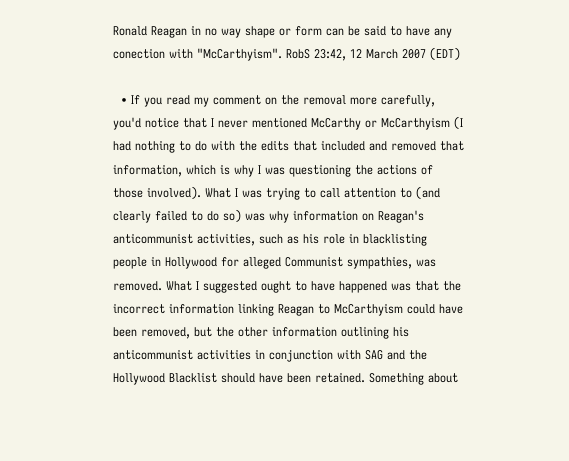Ronald Reagan in no way shape or form can be said to have any conection with "McCarthyism". RobS 23:42, 12 March 2007 (EDT)

  • If you read my comment on the removal more carefully, you'd notice that I never mentioned McCarthy or McCarthyism (I had nothing to do with the edits that included and removed that information, which is why I was questioning the actions of those involved). What I was trying to call attention to (and clearly failed to do so) was why information on Reagan's anticommunist activities, such as his role in blacklisting people in Hollywood for alleged Communist sympathies, was removed. What I suggested ought to have happened was that the incorrect information linking Reagan to McCarthyism could have been removed, but the other information outlining his anticommunist activities in conjunction with SAG and the Hollywood Blacklist should have been retained. Something about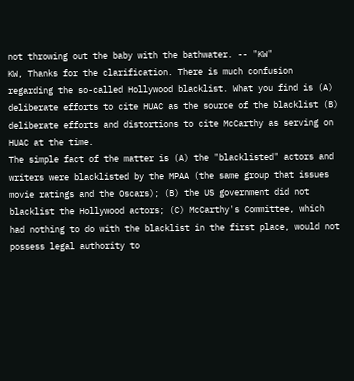not throwing out the baby with the bathwater. -- "KW"
KW, Thanks for the clarification. There is much confusion regarding the so-called Hollywood blacklist. What you find is (A) deliberate efforts to cite HUAC as the source of the blacklist (B) deliberate efforts and distortions to cite McCarthy as serving on HUAC at the time.
The simple fact of the matter is (A) the "blacklisted" actors and writers were blacklisted by the MPAA (the same group that issues movie ratings and the Oscars); (B) the US government did not blacklist the Hollywood actors; (C) McCarthy's Committee, which had nothing to do with the blacklist in the first place, would not possess legal authority to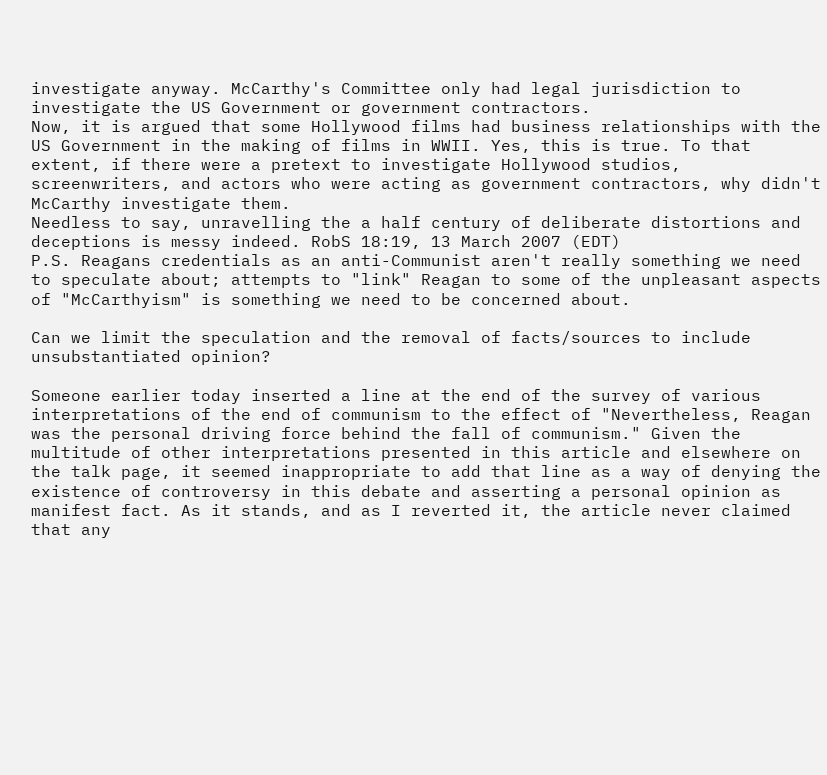investigate anyway. McCarthy's Committee only had legal jurisdiction to investigate the US Government or government contractors.
Now, it is argued that some Hollywood films had business relationships with the US Government in the making of films in WWII. Yes, this is true. To that extent, if there were a pretext to investigate Hollywood studios, screenwriters, and actors who were acting as government contractors, why didn't McCarthy investigate them.
Needless to say, unravelling the a half century of deliberate distortions and deceptions is messy indeed. RobS 18:19, 13 March 2007 (EDT)
P.S. Reagans credentials as an anti-Communist aren't really something we need to speculate about; attempts to "link" Reagan to some of the unpleasant aspects of "McCarthyism" is something we need to be concerned about.

Can we limit the speculation and the removal of facts/sources to include unsubstantiated opinion?

Someone earlier today inserted a line at the end of the survey of various interpretations of the end of communism to the effect of "Nevertheless, Reagan was the personal driving force behind the fall of communism." Given the multitude of other interpretations presented in this article and elsewhere on the talk page, it seemed inappropriate to add that line as a way of denying the existence of controversy in this debate and asserting a personal opinion as manifest fact. As it stands, and as I reverted it, the article never claimed that any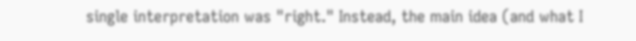single interpretation was "right." Instead, the main idea (and what I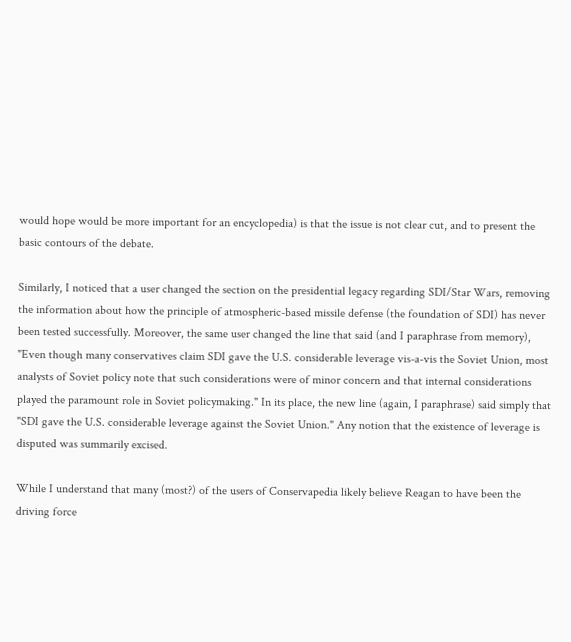would hope would be more important for an encyclopedia) is that the issue is not clear cut, and to present the basic contours of the debate.

Similarly, I noticed that a user changed the section on the presidential legacy regarding SDI/Star Wars, removing the information about how the principle of atmospheric-based missile defense (the foundation of SDI) has never been tested successfully. Moreover, the same user changed the line that said (and I paraphrase from memory), "Even though many conservatives claim SDI gave the U.S. considerable leverage vis-a-vis the Soviet Union, most analysts of Soviet policy note that such considerations were of minor concern and that internal considerations played the paramount role in Soviet policymaking." In its place, the new line (again, I paraphrase) said simply that "SDI gave the U.S. considerable leverage against the Soviet Union." Any notion that the existence of leverage is disputed was summarily excised.

While I understand that many (most?) of the users of Conservapedia likely believe Reagan to have been the driving force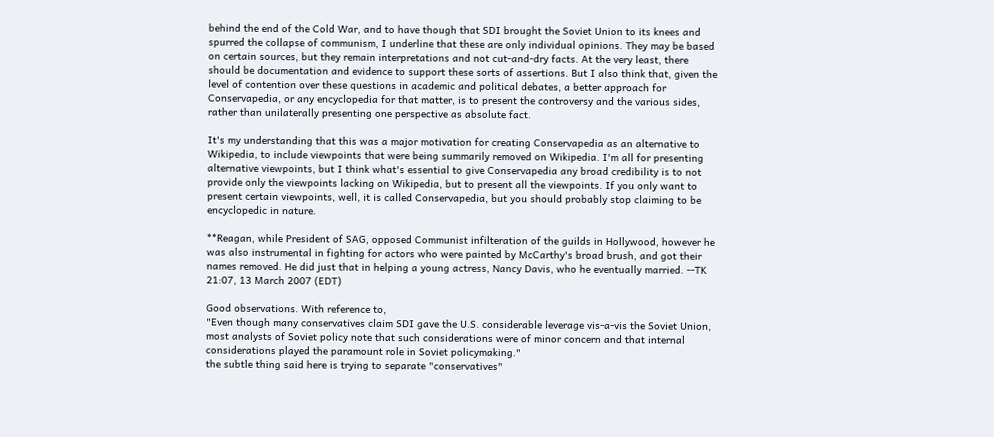behind the end of the Cold War, and to have though that SDI brought the Soviet Union to its knees and spurred the collapse of communism, I underline that these are only individual opinions. They may be based on certain sources, but they remain interpretations and not cut-and-dry facts. At the very least, there should be documentation and evidence to support these sorts of assertions. But I also think that, given the level of contention over these questions in academic and political debates, a better approach for Conservapedia, or any encyclopedia for that matter, is to present the controversy and the various sides, rather than unilaterally presenting one perspective as absolute fact.

It's my understanding that this was a major motivation for creating Conservapedia as an alternative to Wikipedia, to include viewpoints that were being summarily removed on Wikipedia. I'm all for presenting alternative viewpoints, but I think what's essential to give Conservapedia any broad credibility is to not provide only the viewpoints lacking on Wikipedia, but to present all the viewpoints. If you only want to present certain viewpoints, well, it is called Conservapedia, but you should probably stop claiming to be encyclopedic in nature.

**Reagan, while President of SAG, opposed Communist infilteration of the guilds in Hollywood, however he was also instrumental in fighting for actors who were painted by McCarthy's broad brush, and got their names removed. He did just that in helping a young actress, Nancy Davis, who he eventually married. --TK 21:07, 13 March 2007 (EDT)

Good observations. With reference to,
"Even though many conservatives claim SDI gave the U.S. considerable leverage vis-a-vis the Soviet Union, most analysts of Soviet policy note that such considerations were of minor concern and that internal considerations played the paramount role in Soviet policymaking."
the subtle thing said here is trying to separate "conservatives"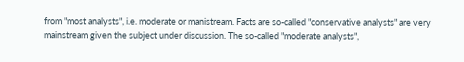from "most analysts", i.e. moderate or manistream. Facts are so-called "conservative analysts" are very mainstream given the subject under discussion. The so-called "moderate analysts",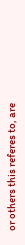or others this referes to, are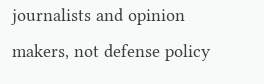journalists and opinion makers, not defense policy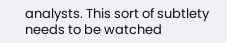analysts. This sort of subtlety needs to be watched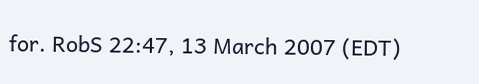for. RobS 22:47, 13 March 2007 (EDT)